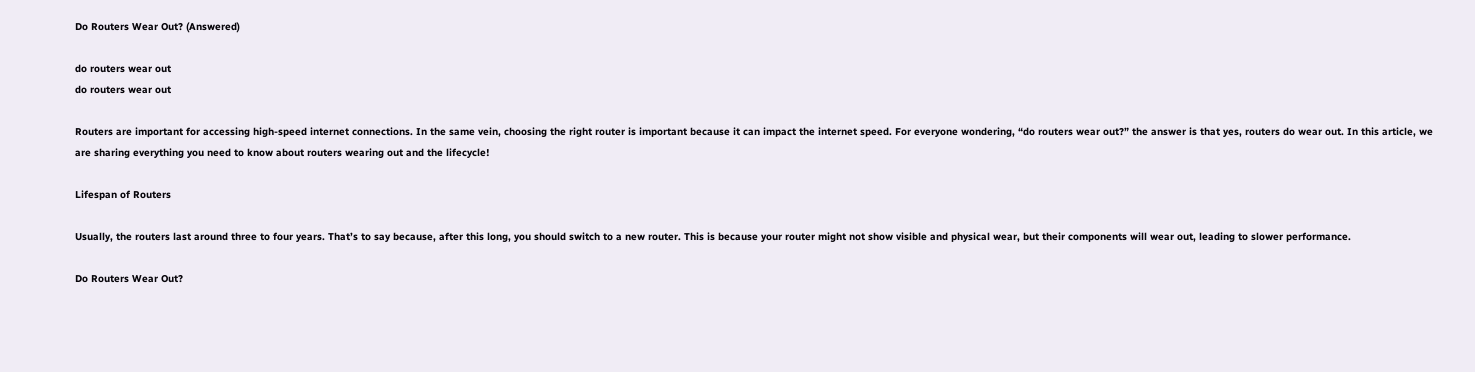Do Routers Wear Out? (Answered)

do routers wear out
do routers wear out

Routers are important for accessing high-speed internet connections. In the same vein, choosing the right router is important because it can impact the internet speed. For everyone wondering, “do routers wear out?” the answer is that yes, routers do wear out. In this article, we are sharing everything you need to know about routers wearing out and the lifecycle!

Lifespan of Routers

Usually, the routers last around three to four years. That’s to say because, after this long, you should switch to a new router. This is because your router might not show visible and physical wear, but their components will wear out, leading to slower performance.

Do Routers Wear Out?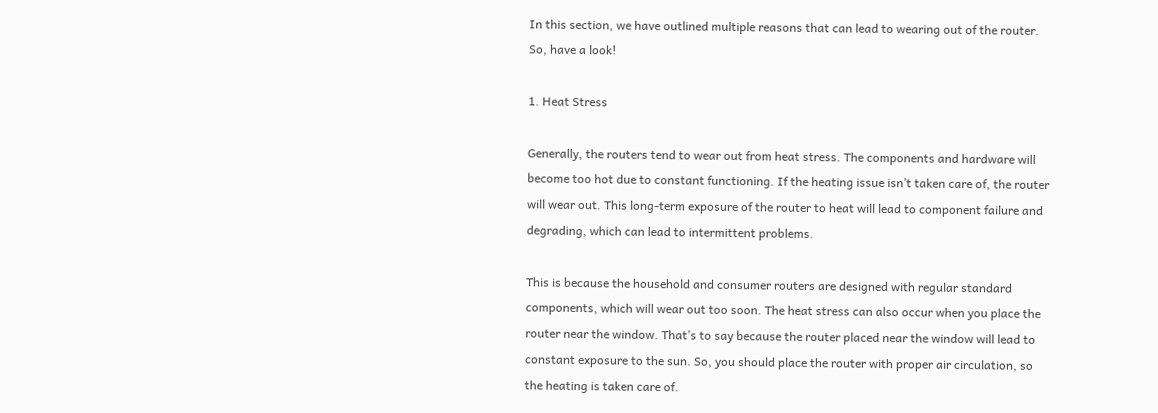In this section, we have outlined multiple reasons that can lead to wearing out of the router. So, have a look!

1. Heat Stress

Generally, the routers tend to wear out from heat stress. The components and hardware will become too hot due to constant functioning. If the heating issue isn’t taken care of, the router will wear out. This long-term exposure of the router to heat will lead to component failure and degrading, which can lead to intermittent problems.

This is because the household and consumer routers are designed with regular standard components, which will wear out too soon. The heat stress can also occur when you place the router near the window. That’s to say because the router placed near the window will lead to constant exposure to the sun. So, you should place the router with proper air circulation, so the heating is taken care of.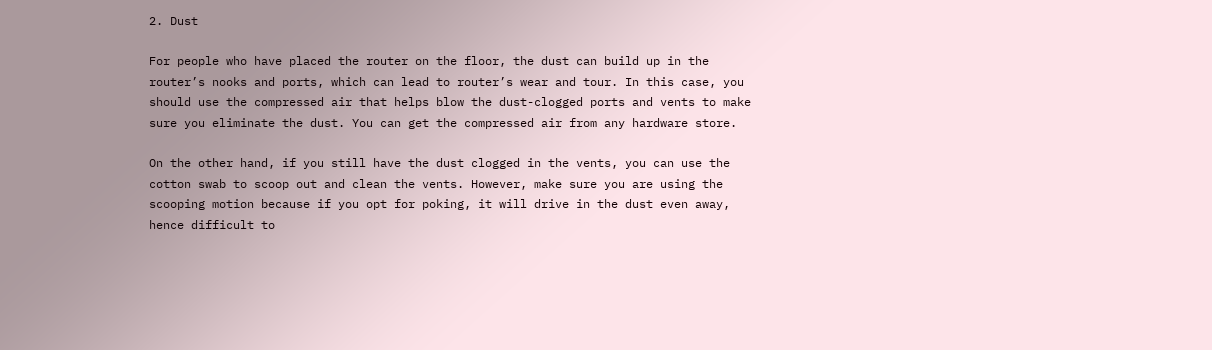2. Dust

For people who have placed the router on the floor, the dust can build up in the router’s nooks and ports, which can lead to router’s wear and tour. In this case, you should use the compressed air that helps blow the dust-clogged ports and vents to make sure you eliminate the dust. You can get the compressed air from any hardware store.

On the other hand, if you still have the dust clogged in the vents, you can use the cotton swab to scoop out and clean the vents. However, make sure you are using the scooping motion because if you opt for poking, it will drive in the dust even away, hence difficult to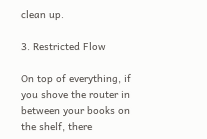clean up.

3. Restricted Flow

On top of everything, if you shove the router in between your books on the shelf, there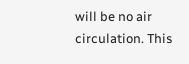will be no air circulation. This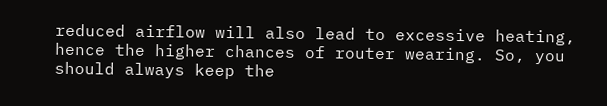reduced airflow will also lead to excessive heating, hence the higher chances of router wearing. So, you should always keep the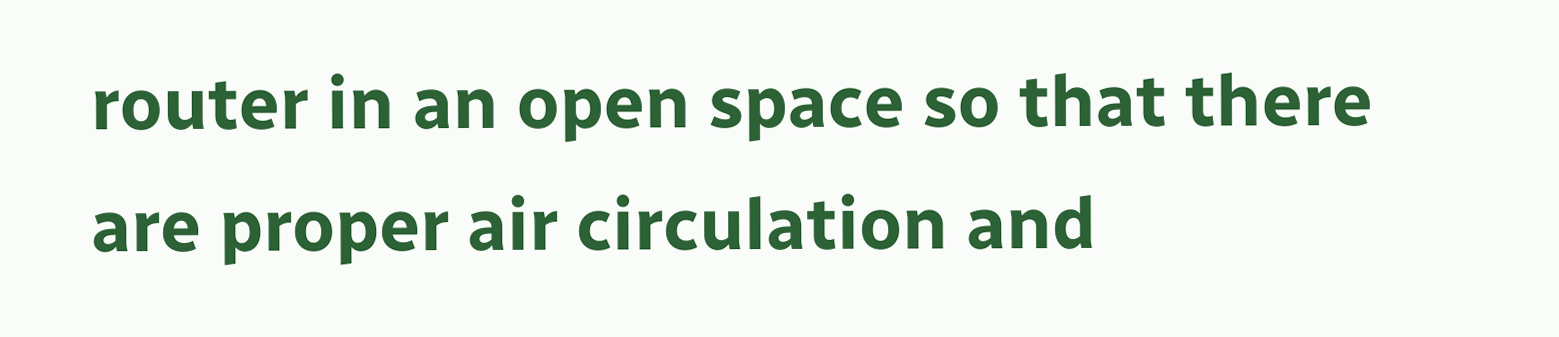router in an open space so that there are proper air circulation and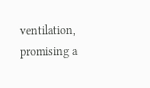ventilation, promising a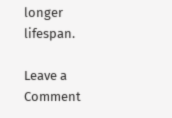longer lifespan.

Leave a Comment